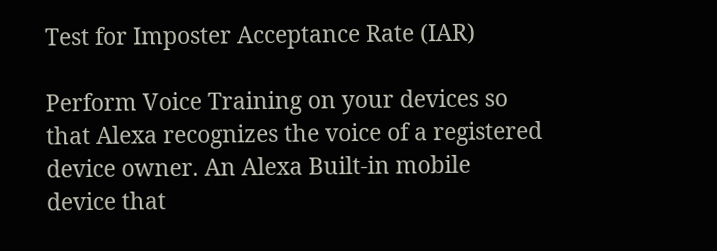Test for Imposter Acceptance Rate (IAR)

Perform Voice Training on your devices so that Alexa recognizes the voice of a registered device owner. An Alexa Built-in mobile device that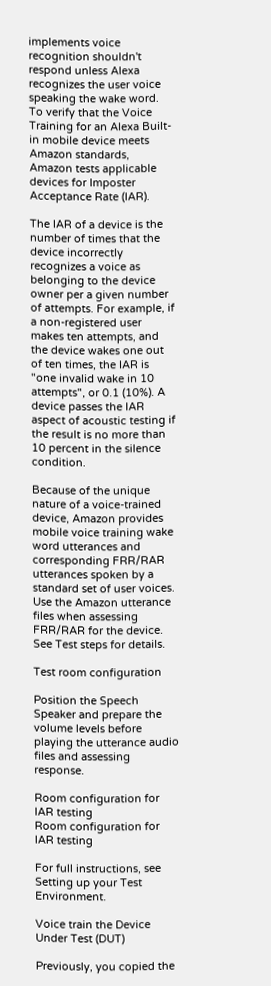implements voice recognition shouldn't respond unless Alexa recognizes the user voice speaking the wake word. To verify that the Voice Training for an Alexa Built-in mobile device meets Amazon standards, Amazon tests applicable devices for Imposter Acceptance Rate (IAR).

The IAR of a device is the number of times that the device incorrectly recognizes a voice as belonging to the device owner per a given number of attempts. For example, if a non-registered user makes ten attempts, and the device wakes one out of ten times, the IAR is "one invalid wake in 10 attempts", or 0.1 (10%). A device passes the IAR aspect of acoustic testing if the result is no more than 10 percent in the silence condition.

Because of the unique nature of a voice-trained device, Amazon provides mobile voice training wake word utterances and corresponding FRR/RAR utterances spoken by a standard set of user voices. Use the Amazon utterance files when assessing FRR/RAR for the device. See Test steps for details.

Test room configuration

Position the Speech Speaker and prepare the volume levels before playing the utterance audio files and assessing response.

Room configuration for IAR testing
Room configuration for IAR testing

For full instructions, see Setting up your Test Environment.

Voice train the Device Under Test (DUT)

Previously, you copied the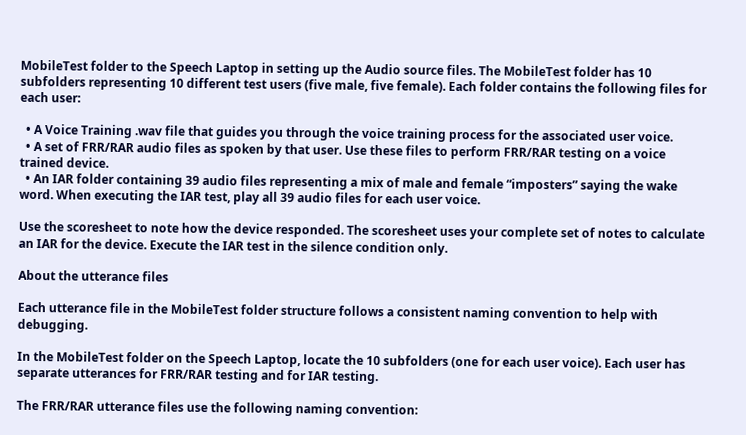MobileTest folder to the Speech Laptop in setting up the Audio source files. The MobileTest folder has 10 subfolders representing 10 different test users (five male, five female). Each folder contains the following files for each user:

  • A Voice Training .wav file that guides you through the voice training process for the associated user voice.
  • A set of FRR/RAR audio files as spoken by that user. Use these files to perform FRR/RAR testing on a voice trained device.
  • An IAR folder containing 39 audio files representing a mix of male and female “imposters” saying the wake word. When executing the IAR test, play all 39 audio files for each user voice.

Use the scoresheet to note how the device responded. The scoresheet uses your complete set of notes to calculate an IAR for the device. Execute the IAR test in the silence condition only.

About the utterance files

Each utterance file in the MobileTest folder structure follows a consistent naming convention to help with debugging.

In the MobileTest folder on the Speech Laptop, locate the 10 subfolders (one for each user voice). Each user has separate utterances for FRR/RAR testing and for IAR testing.

The FRR/RAR utterance files use the following naming convention: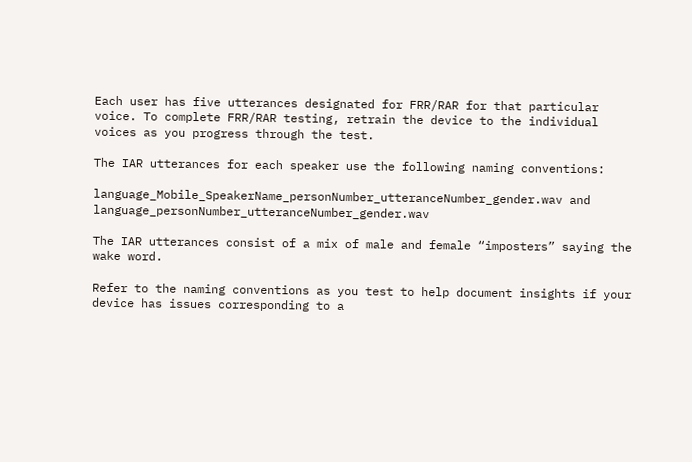Each user has five utterances designated for FRR/RAR for that particular voice. To complete FRR/RAR testing, retrain the device to the individual voices as you progress through the test.

The IAR utterances for each speaker use the following naming conventions:

language_Mobile_SpeakerName_personNumber_utteranceNumber_gender.wav and language_personNumber_utteranceNumber_gender.wav

The IAR utterances consist of a mix of male and female “imposters” saying the wake word.

Refer to the naming conventions as you test to help document insights if your device has issues corresponding to a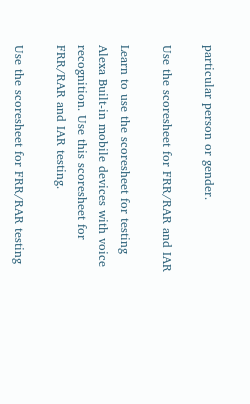particular person or gender.

Use the scoresheet for FRR/RAR and IAR

Learn to use the scoresheet for testing Alexa Built-in mobile devices with voice recognition. Use this scoresheet for FRR/RAR and IAR testing.

Use the scoresheet for FRR/RAR testing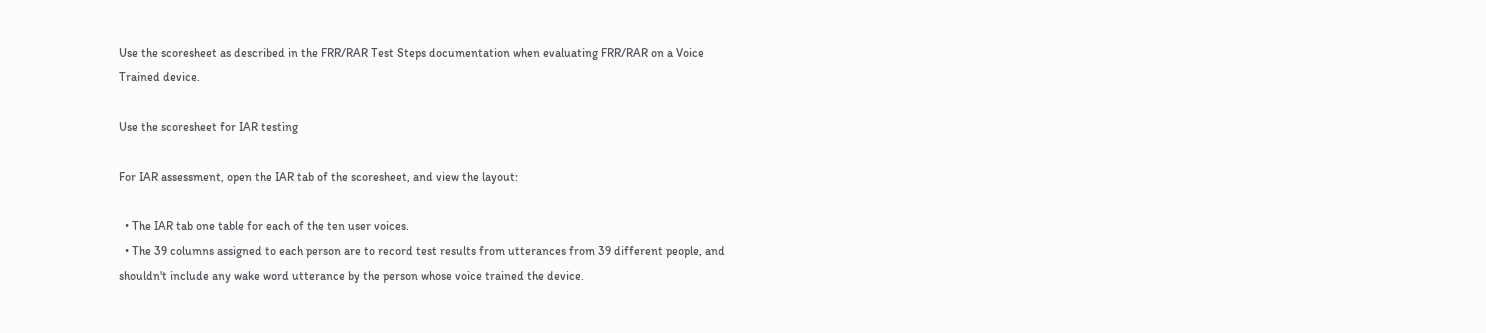Use the scoresheet as described in the FRR/RAR Test Steps documentation when evaluating FRR/RAR on a Voice Trained device.

Use the scoresheet for IAR testing

For IAR assessment, open the IAR tab of the scoresheet, and view the layout:

  • The IAR tab one table for each of the ten user voices.
  • The 39 columns assigned to each person are to record test results from utterances from 39 different people, and shouldn't include any wake word utterance by the person whose voice trained the device.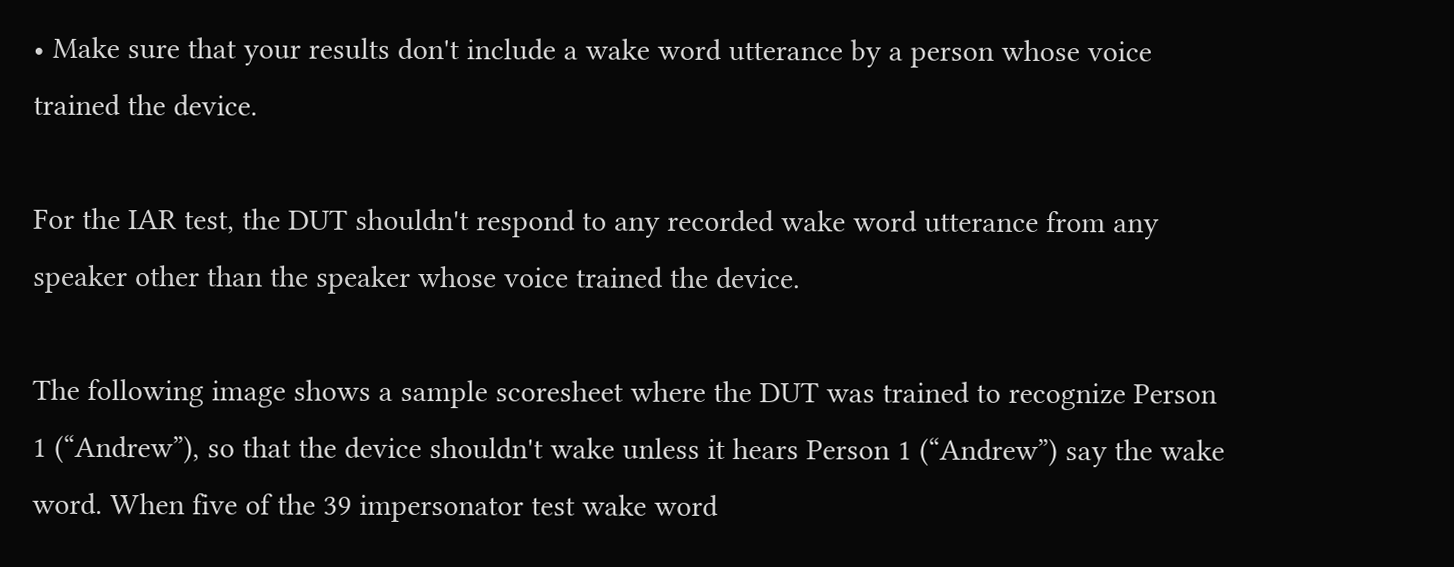• Make sure that your results don't include a wake word utterance by a person whose voice trained the device.

For the IAR test, the DUT shouldn't respond to any recorded wake word utterance from any speaker other than the speaker whose voice trained the device.

The following image shows a sample scoresheet where the DUT was trained to recognize Person 1 (“Andrew”), so that the device shouldn't wake unless it hears Person 1 (“Andrew”) say the wake word. When five of the 39 impersonator test wake word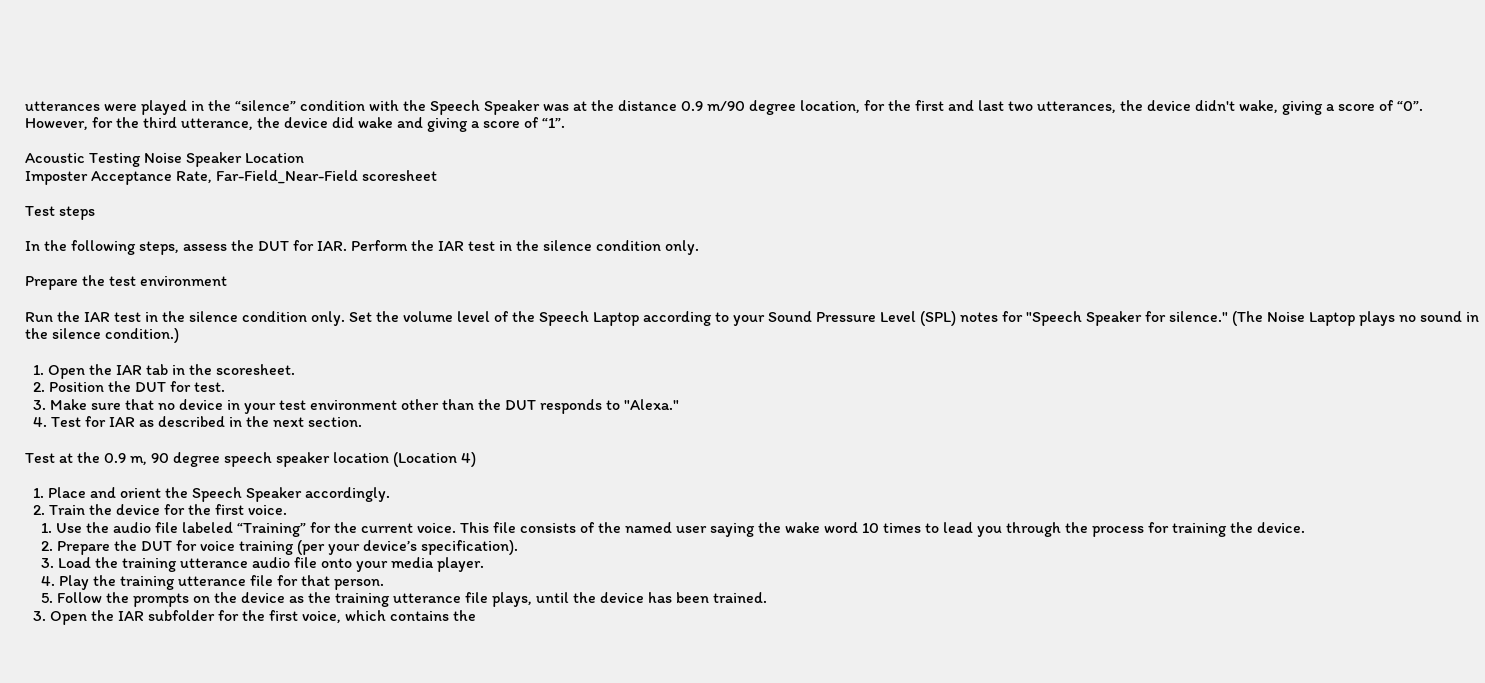utterances were played in the “silence” condition with the Speech Speaker was at the distance 0.9 m/90 degree location, for the first and last two utterances, the device didn't wake, giving a score of “0”. However, for the third utterance, the device did wake and giving a score of “1”.

Acoustic Testing Noise Speaker Location
Imposter Acceptance Rate, Far-Field_Near-Field scoresheet

Test steps

In the following steps, assess the DUT for IAR. Perform the IAR test in the silence condition only.

Prepare the test environment

Run the IAR test in the silence condition only. Set the volume level of the Speech Laptop according to your Sound Pressure Level (SPL) notes for "Speech Speaker for silence." (The Noise Laptop plays no sound in the silence condition.)

  1. Open the IAR tab in the scoresheet.
  2. Position the DUT for test.
  3. Make sure that no device in your test environment other than the DUT responds to "Alexa."
  4. Test for IAR as described in the next section.

Test at the 0.9 m, 90 degree speech speaker location (Location 4)

  1. Place and orient the Speech Speaker accordingly.
  2. Train the device for the first voice.
    1. Use the audio file labeled “Training” for the current voice. This file consists of the named user saying the wake word 10 times to lead you through the process for training the device.
    2. Prepare the DUT for voice training (per your device’s specification).
    3. Load the training utterance audio file onto your media player.
    4. Play the training utterance file for that person.
    5. Follow the prompts on the device as the training utterance file plays, until the device has been trained.
  3. Open the IAR subfolder for the first voice, which contains the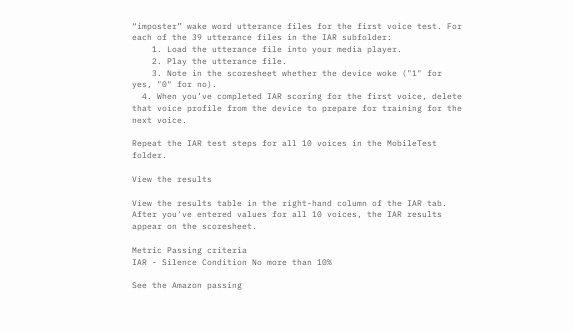“imposter” wake word utterance files for the first voice test. For each of the 39 utterance files in the IAR subfolder:
    1. Load the utterance file into your media player.
    2. Play the utterance file.
    3. Note in the scoresheet whether the device woke ("1" for yes, "0" for no).
  4. When you’ve completed IAR scoring for the first voice, delete that voice profile from the device to prepare for training for the next voice.

Repeat the IAR test steps for all 10 voices in the MobileTest folder.

View the results

View the results table in the right-hand column of the IAR tab. After you've entered values for all 10 voices, the IAR results appear on the scoresheet.

Metric Passing criteria
IAR - Silence Condition No more than 10%

See the Amazon passing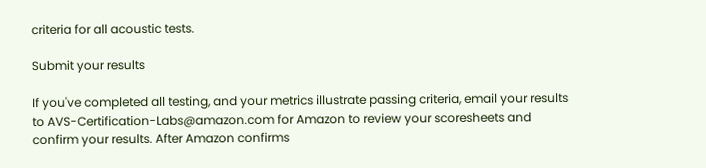criteria for all acoustic tests.

Submit your results

If you've completed all testing, and your metrics illustrate passing criteria, email your results to AVS-Certification-Labs@amazon.com for Amazon to review your scoresheets and confirm your results. After Amazon confirms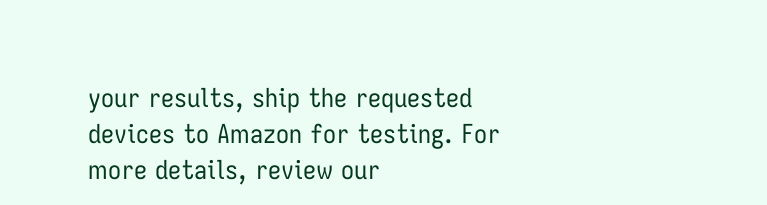your results, ship the requested devices to Amazon for testing. For more details, review our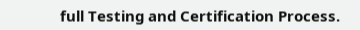full Testing and Certification Process.